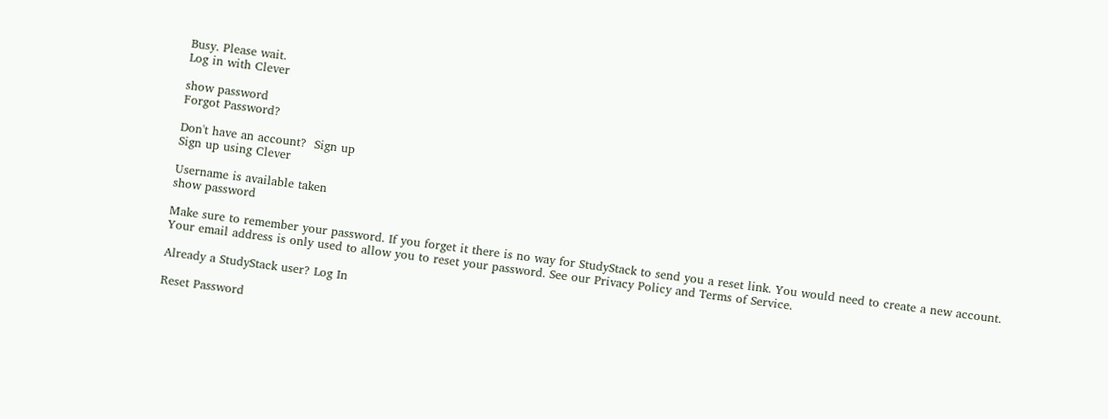Busy. Please wait.
Log in with Clever

show password
Forgot Password?

Don't have an account?  Sign up
Sign up using Clever

Username is available taken
show password

Make sure to remember your password. If you forget it there is no way for StudyStack to send you a reset link. You would need to create a new account.
Your email address is only used to allow you to reset your password. See our Privacy Policy and Terms of Service.

Already a StudyStack user? Log In

Reset Password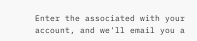Enter the associated with your account, and we'll email you a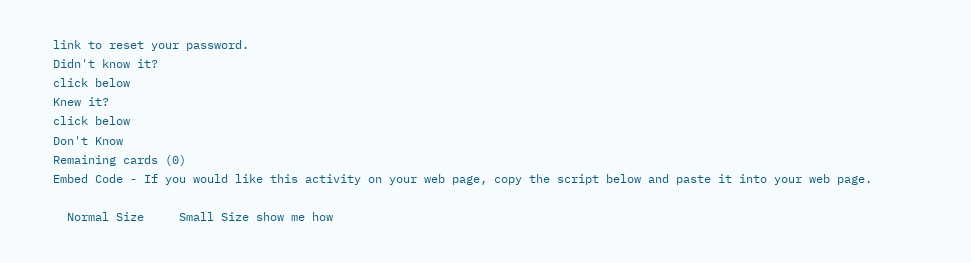link to reset your password.
Didn't know it?
click below
Knew it?
click below
Don't Know
Remaining cards (0)
Embed Code - If you would like this activity on your web page, copy the script below and paste it into your web page.

  Normal Size     Small Size show me how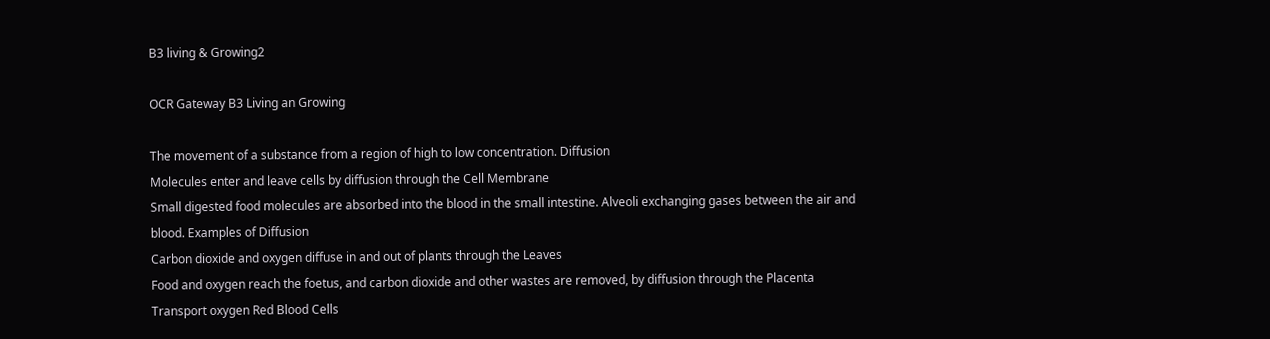B3 living & Growing2

OCR Gateway B3 Living an Growing

The movement of a substance from a region of high to low concentration. Diffusion
Molecules enter and leave cells by diffusion through the Cell Membrane
Small digested food molecules are absorbed into the blood in the small intestine. Alveoli exchanging gases between the air and blood. Examples of Diffusion
Carbon dioxide and oxygen diffuse in and out of plants through the Leaves
Food and oxygen reach the foetus, and carbon dioxide and other wastes are removed, by diffusion through the Placenta
Transport oxygen Red Blood Cells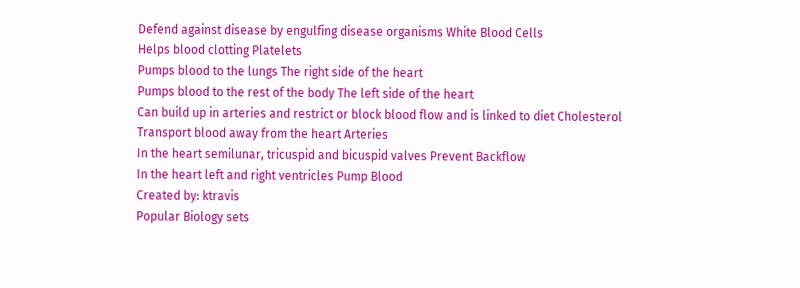Defend against disease by engulfing disease organisms White Blood Cells
Helps blood clotting Platelets
Pumps blood to the lungs The right side of the heart
Pumps blood to the rest of the body The left side of the heart
Can build up in arteries and restrict or block blood flow and is linked to diet Cholesterol
Transport blood away from the heart Arteries
In the heart semilunar, tricuspid and bicuspid valves Prevent Backflow
In the heart left and right ventricles Pump Blood
Created by: ktravis
Popular Biology sets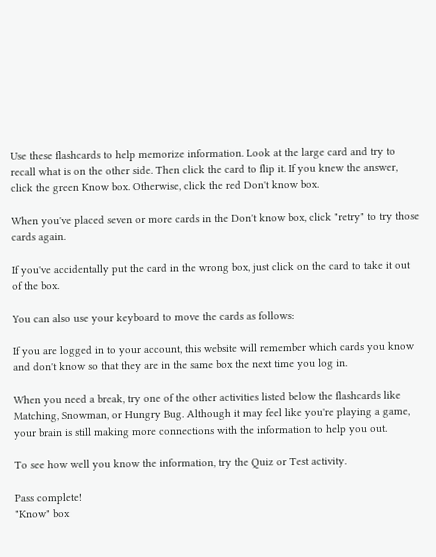Use these flashcards to help memorize information. Look at the large card and try to recall what is on the other side. Then click the card to flip it. If you knew the answer, click the green Know box. Otherwise, click the red Don't know box.

When you've placed seven or more cards in the Don't know box, click "retry" to try those cards again.

If you've accidentally put the card in the wrong box, just click on the card to take it out of the box.

You can also use your keyboard to move the cards as follows:

If you are logged in to your account, this website will remember which cards you know and don't know so that they are in the same box the next time you log in.

When you need a break, try one of the other activities listed below the flashcards like Matching, Snowman, or Hungry Bug. Although it may feel like you're playing a game, your brain is still making more connections with the information to help you out.

To see how well you know the information, try the Quiz or Test activity.

Pass complete!
"Know" box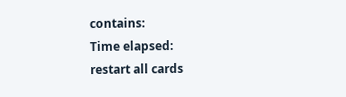contains:
Time elapsed:
restart all cards